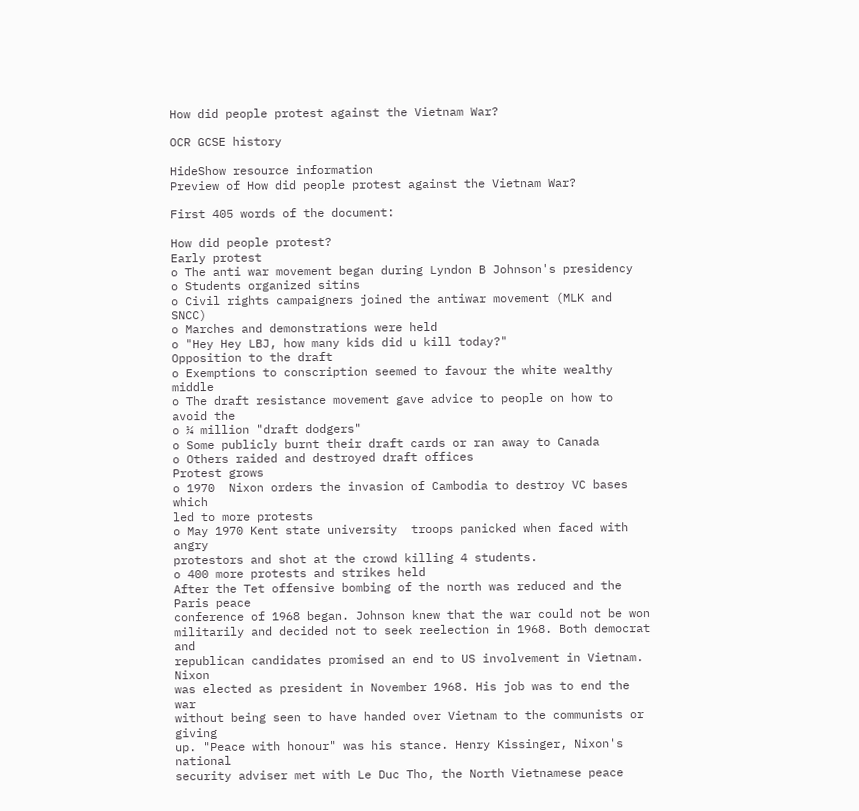How did people protest against the Vietnam War?

OCR GCSE history

HideShow resource information
Preview of How did people protest against the Vietnam War?

First 405 words of the document:

How did people protest?
Early protest
o The anti war movement began during Lyndon B Johnson's presidency
o Students organized sitins
o Civil rights campaigners joined the antiwar movement (MLK and SNCC)
o Marches and demonstrations were held
o "Hey Hey LBJ, how many kids did u kill today?"
Opposition to the draft
o Exemptions to conscription seemed to favour the white wealthy middle
o The draft resistance movement gave advice to people on how to avoid the
o ¼ million "draft dodgers"
o Some publicly burnt their draft cards or ran away to Canada
o Others raided and destroyed draft offices
Protest grows
o 1970  Nixon orders the invasion of Cambodia to destroy VC bases which
led to more protests
o May 1970 Kent state university  troops panicked when faced with angry
protestors and shot at the crowd killing 4 students.
o 400 more protests and strikes held
After the Tet offensive bombing of the north was reduced and the Paris peace
conference of 1968 began. Johnson knew that the war could not be won
militarily and decided not to seek reelection in 1968. Both democrat and
republican candidates promised an end to US involvement in Vietnam. Nixon
was elected as president in November 1968. His job was to end the war
without being seen to have handed over Vietnam to the communists or giving
up. "Peace with honour" was his stance. Henry Kissinger, Nixon's national
security adviser met with Le Duc Tho, the North Vietnamese peace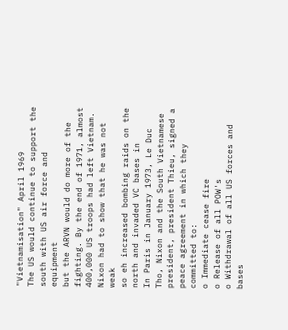"Vietnamisation" April 1969
The US would continue to support the south with US air force and equipment
but the ARVN would do more of the fighting. By the end of 1971, almost
400,000 US troops had left Vietnam. Nixon had to show that he was not weak
so eh increased bombing raids on the north and invaded VC bases in
In Paris in January 1973, Le Duc Tho, Nixon and the South Vietnamese
president, president Thieu, signed a peace agreement in which they
committed to:
o Immediate cease fire
o Release of all POW's
o Withdrawal of all US forces and bases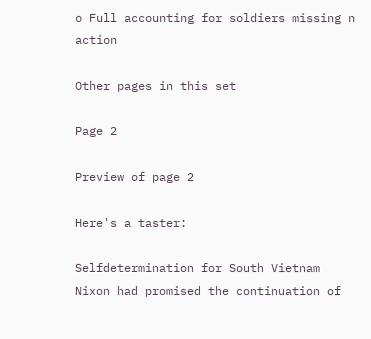o Full accounting for soldiers missing n action

Other pages in this set

Page 2

Preview of page 2

Here's a taster:

Selfdetermination for South Vietnam
Nixon had promised the continuation of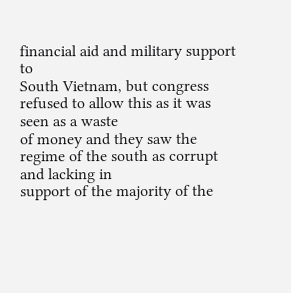financial aid and military support to
South Vietnam, but congress refused to allow this as it was seen as a waste
of money and they saw the regime of the south as corrupt and lacking in
support of the majority of the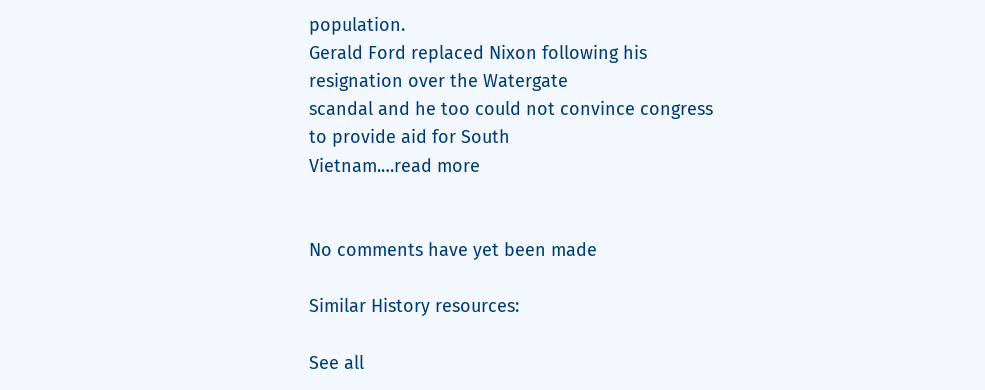population.
Gerald Ford replaced Nixon following his resignation over the Watergate
scandal and he too could not convince congress to provide aid for South
Vietnam.…read more


No comments have yet been made

Similar History resources:

See all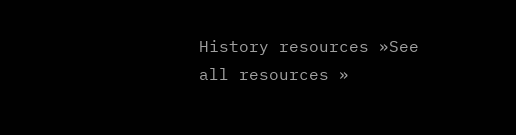History resources »See all resources »